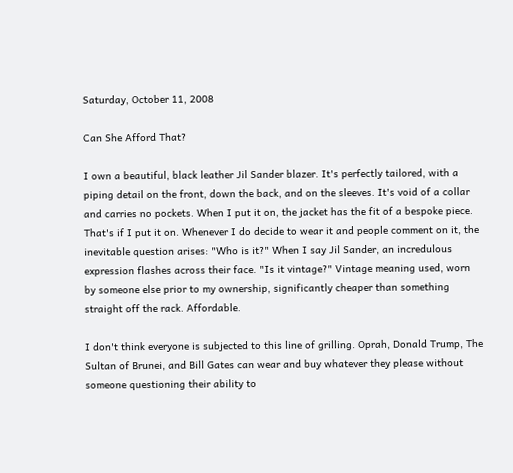Saturday, October 11, 2008

Can She Afford That?

I own a beautiful, black leather Jil Sander blazer. It's perfectly tailored, with a piping detail on the front, down the back, and on the sleeves. It's void of a collar and carries no pockets. When I put it on, the jacket has the fit of a bespoke piece. That's if I put it on. Whenever I do decide to wear it and people comment on it, the inevitable question arises: "Who is it?" When I say Jil Sander, an incredulous expression flashes across their face. "Is it vintage?" Vintage meaning used, worn by someone else prior to my ownership, significantly cheaper than something straight off the rack. Affordable.

I don't think everyone is subjected to this line of grilling. Oprah, Donald Trump, The Sultan of Brunei, and Bill Gates can wear and buy whatever they please without someone questioning their ability to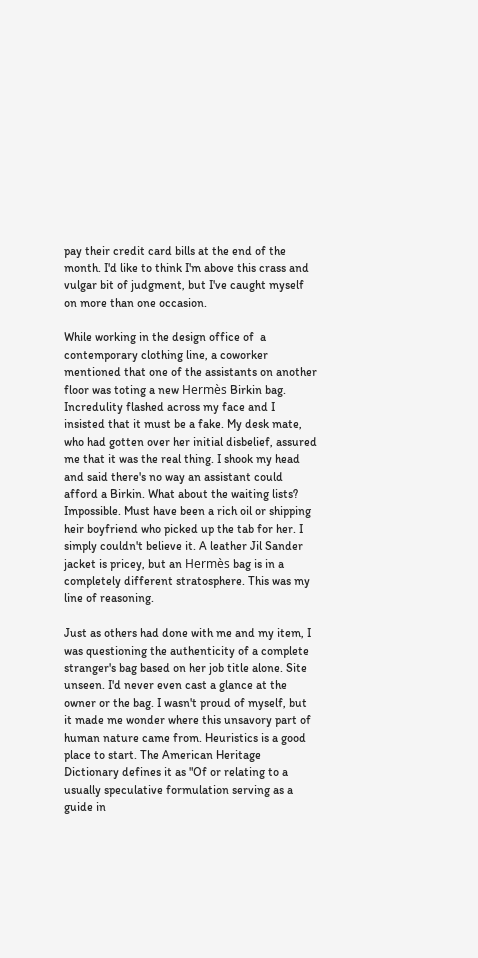pay their credit card bills at the end of the month. I'd like to think I'm above this crass and vulgar bit of judgment, but I've caught myself on more than one occasion.

While working in the design office of  a contemporary clothing line, a coworker mentioned that one of the assistants on another floor was toting a new Hermès Birkin bag. Incredulity flashed across my face and I insisted that it must be a fake. My desk mate, who had gotten over her initial disbelief, assured me that it was the real thing. I shook my head and said there's no way an assistant could afford a Birkin. What about the waiting lists? Impossible. Must have been a rich oil or shipping heir boyfriend who picked up the tab for her. I simply couldn't believe it. A leather Jil Sander jacket is pricey, but an Hermès bag is in a completely different stratosphere. This was my line of reasoning.

Just as others had done with me and my item, I was questioning the authenticity of a complete stranger's bag based on her job title alone. Site unseen. I'd never even cast a glance at the owner or the bag. I wasn't proud of myself, but it made me wonder where this unsavory part of human nature came from. Heuristics is a good place to start. The American Heritage Dictionary defines it as "Of or relating to a usually speculative formulation serving as a guide in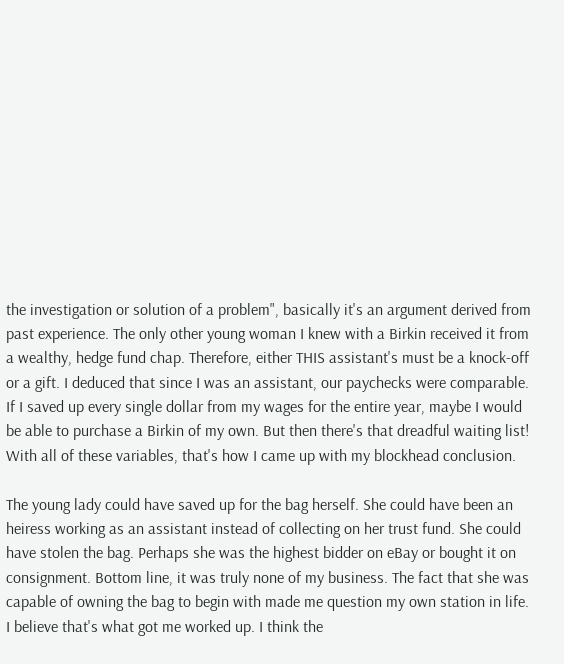the investigation or solution of a problem", basically it's an argument derived from past experience. The only other young woman I knew with a Birkin received it from a wealthy, hedge fund chap. Therefore, either THIS assistant's must be a knock-off or a gift. I deduced that since I was an assistant, our paychecks were comparable. If I saved up every single dollar from my wages for the entire year, maybe I would be able to purchase a Birkin of my own. But then there's that dreadful waiting list! With all of these variables, that's how I came up with my blockhead conclusion.

The young lady could have saved up for the bag herself. She could have been an heiress working as an assistant instead of collecting on her trust fund. She could have stolen the bag. Perhaps she was the highest bidder on eBay or bought it on consignment. Bottom line, it was truly none of my business. The fact that she was capable of owning the bag to begin with made me question my own station in life. I believe that's what got me worked up. I think the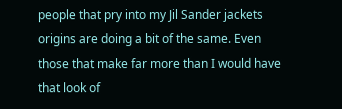people that pry into my Jil Sander jackets origins are doing a bit of the same. Even those that make far more than I would have that look of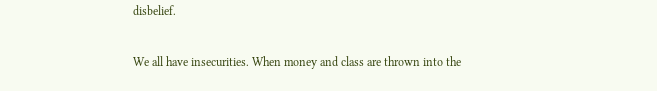disbelief.

We all have insecurities. When money and class are thrown into the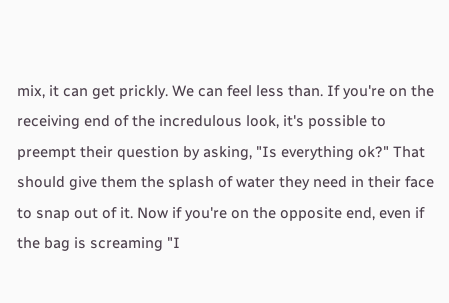mix, it can get prickly. We can feel less than. If you're on the receiving end of the incredulous look, it's possible to preempt their question by asking, "Is everything ok?" That should give them the splash of water they need in their face to snap out of it. Now if you're on the opposite end, even if the bag is screaming "I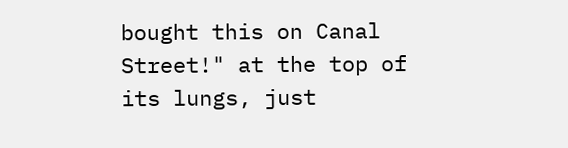bought this on Canal Street!" at the top of its lungs, just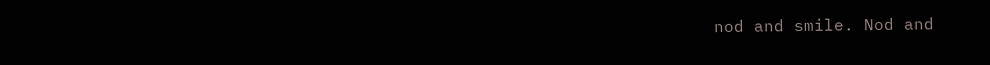nod and smile. Nod and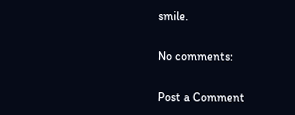smile.

No comments:

Post a Comment